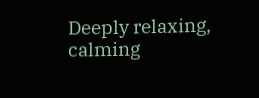Deeply relaxing, calming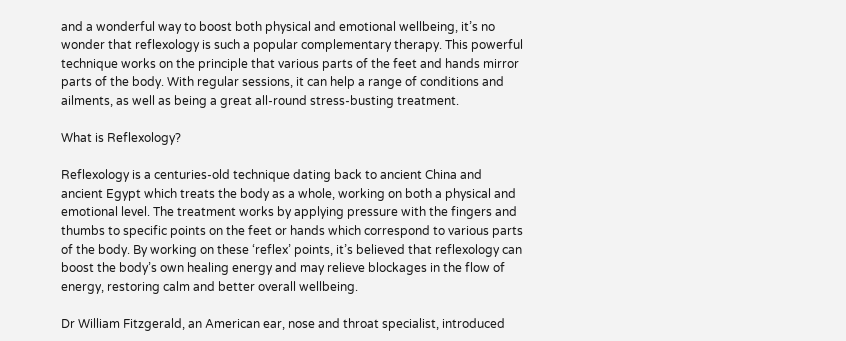and a wonderful way to boost both physical and emotional wellbeing, it’s no wonder that reflexology is such a popular complementary therapy. This powerful technique works on the principle that various parts of the feet and hands mirror parts of the body. With regular sessions, it can help a range of conditions and ailments, as well as being a great all-round stress-busting treatment.

What is Reflexology?

Reflexology is a centuries-old technique dating back to ancient China and ancient Egypt which treats the body as a whole, working on both a physical and emotional level. The treatment works by applying pressure with the fingers and thumbs to specific points on the feet or hands which correspond to various parts of the body. By working on these ‘reflex’ points, it’s believed that reflexology can boost the body’s own healing energy and may relieve blockages in the flow of energy, restoring calm and better overall wellbeing.

Dr William Fitzgerald, an American ear, nose and throat specialist, introduced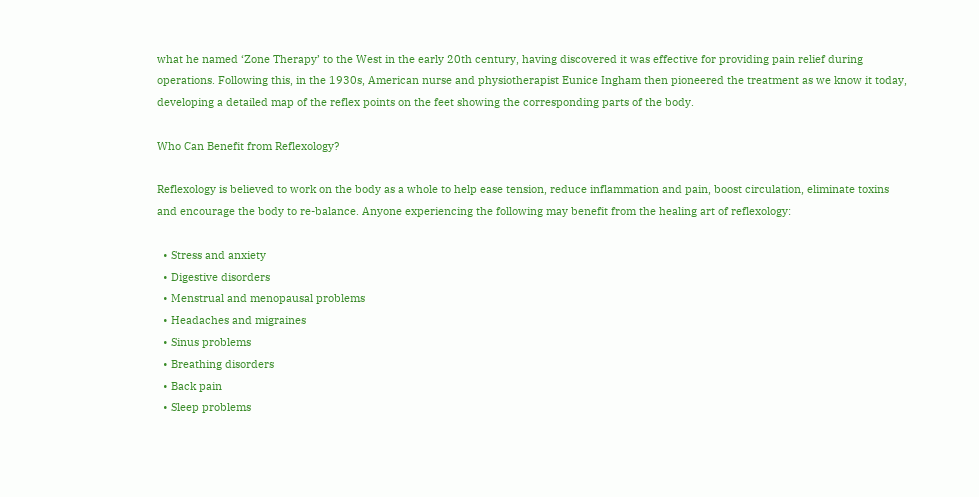what he named ‘Zone Therapy’ to the West in the early 20th century, having discovered it was effective for providing pain relief during operations. Following this, in the 1930s, American nurse and physiotherapist Eunice Ingham then pioneered the treatment as we know it today, developing a detailed map of the reflex points on the feet showing the corresponding parts of the body.

Who Can Benefit from Reflexology?

Reflexology is believed to work on the body as a whole to help ease tension, reduce inflammation and pain, boost circulation, eliminate toxins and encourage the body to re-balance. Anyone experiencing the following may benefit from the healing art of reflexology:

  • Stress and anxiety
  • Digestive disorders
  • Menstrual and menopausal problems
  • Headaches and migraines
  • Sinus problems
  • Breathing disorders
  • Back pain
  • Sleep problems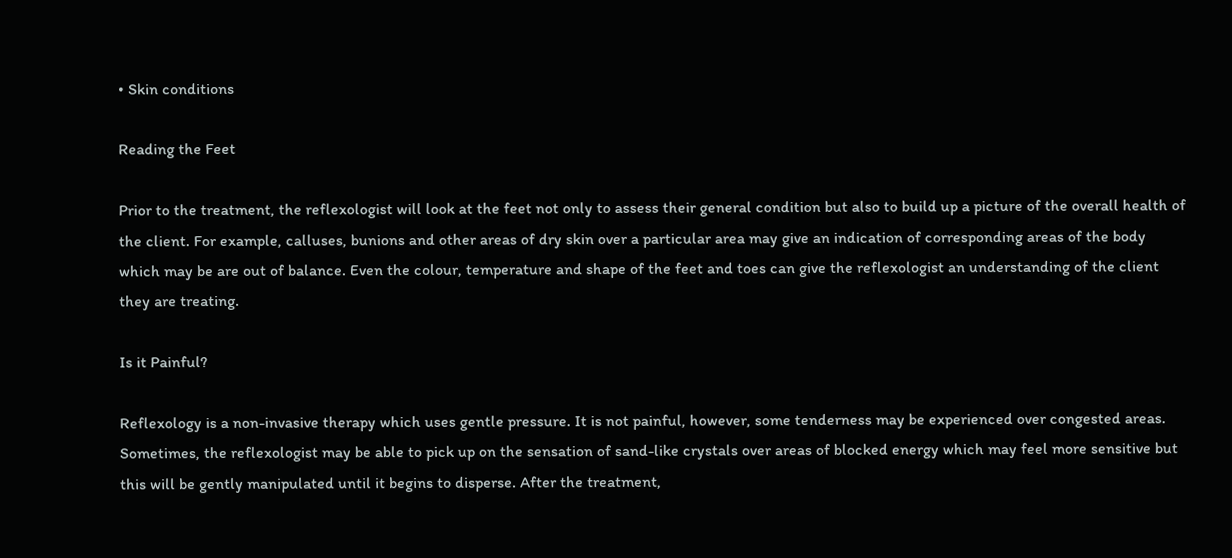• Skin conditions

Reading the Feet

Prior to the treatment, the reflexologist will look at the feet not only to assess their general condition but also to build up a picture of the overall health of the client. For example, calluses, bunions and other areas of dry skin over a particular area may give an indication of corresponding areas of the body which may be are out of balance. Even the colour, temperature and shape of the feet and toes can give the reflexologist an understanding of the client they are treating.

Is it Painful?

Reflexology is a non-invasive therapy which uses gentle pressure. It is not painful, however, some tenderness may be experienced over congested areas. Sometimes, the reflexologist may be able to pick up on the sensation of sand-like crystals over areas of blocked energy which may feel more sensitive but this will be gently manipulated until it begins to disperse. After the treatment,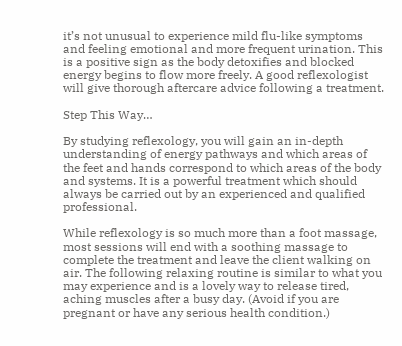it’s not unusual to experience mild flu-like symptoms and feeling emotional and more frequent urination. This is a positive sign as the body detoxifies and blocked energy begins to flow more freely. A good reflexologist will give thorough aftercare advice following a treatment.

Step This Way…

By studying reflexology, you will gain an in-depth understanding of energy pathways and which areas of the feet and hands correspond to which areas of the body and systems. It is a powerful treatment which should always be carried out by an experienced and qualified professional.

While reflexology is so much more than a foot massage, most sessions will end with a soothing massage to complete the treatment and leave the client walking on air. The following relaxing routine is similar to what you may experience and is a lovely way to release tired, aching muscles after a busy day. (Avoid if you are pregnant or have any serious health condition.)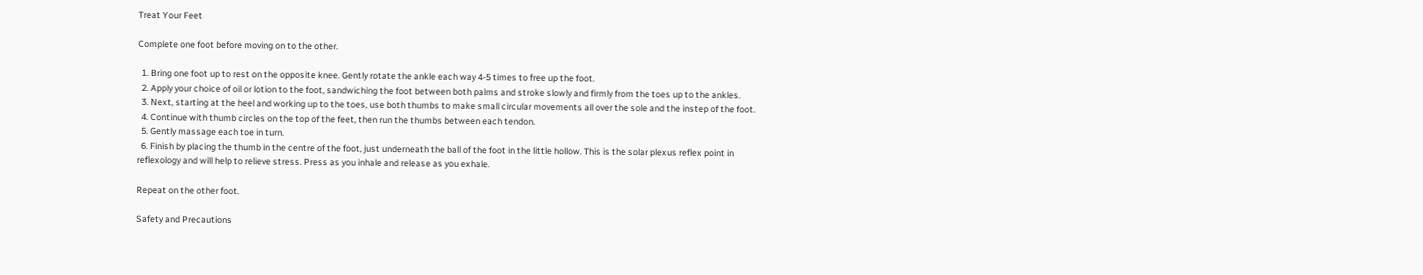Treat Your Feet

Complete one foot before moving on to the other.

  1. Bring one foot up to rest on the opposite knee. Gently rotate the ankle each way 4-5 times to free up the foot.
  2. Apply your choice of oil or lotion to the foot, sandwiching the foot between both palms and stroke slowly and firmly from the toes up to the ankles.
  3. Next, starting at the heel and working up to the toes, use both thumbs to make small circular movements all over the sole and the instep of the foot.
  4. Continue with thumb circles on the top of the feet, then run the thumbs between each tendon.
  5. Gently massage each toe in turn.
  6. Finish by placing the thumb in the centre of the foot, just underneath the ball of the foot in the little hollow. This is the solar plexus reflex point in reflexology and will help to relieve stress. Press as you inhale and release as you exhale.

Repeat on the other foot.

Safety and Precautions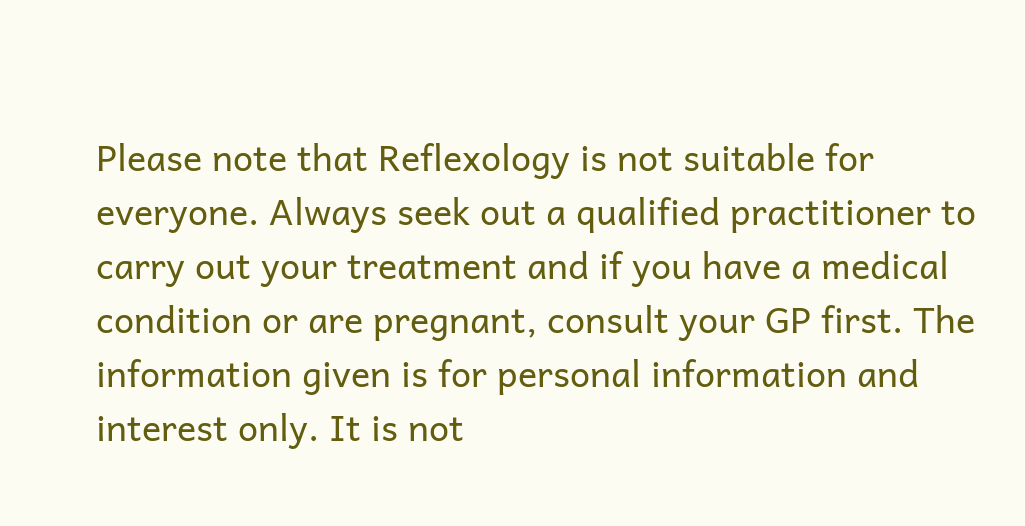Please note that Reflexology is not suitable for everyone. Always seek out a qualified practitioner to carry out your treatment and if you have a medical condition or are pregnant, consult your GP first. The information given is for personal information and interest only. It is not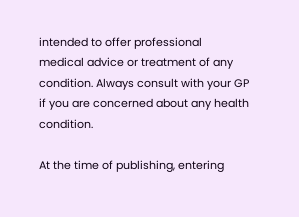intended to offer professional medical advice or treatment of any condition. Always consult with your GP if you are concerned about any health condition.

At the time of publishing, entering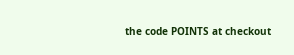the code POINTS at checkout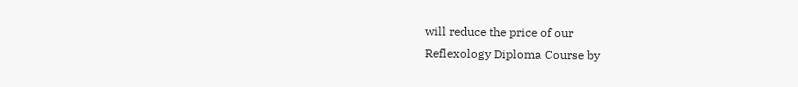will reduce the price of our
Reflexology Diploma Course by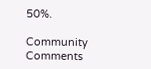50%.

Community Comments